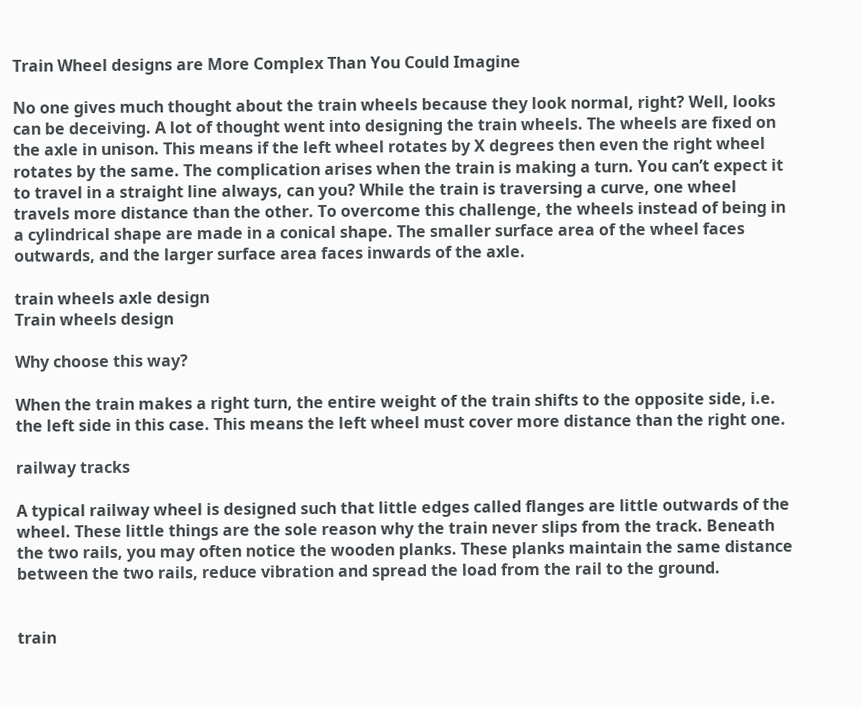Train Wheel designs are More Complex Than You Could Imagine

No one gives much thought about the train wheels because they look normal, right? Well, looks can be deceiving. A lot of thought went into designing the train wheels. The wheels are fixed on the axle in unison. This means if the left wheel rotates by X degrees then even the right wheel rotates by the same. The complication arises when the train is making a turn. You can’t expect it to travel in a straight line always, can you? While the train is traversing a curve, one wheel travels more distance than the other. To overcome this challenge, the wheels instead of being in a cylindrical shape are made in a conical shape. The smaller surface area of the wheel faces outwards, and the larger surface area faces inwards of the axle.

train wheels axle design
Train wheels design

Why choose this way?

When the train makes a right turn, the entire weight of the train shifts to the opposite side, i.e. the left side in this case. This means the left wheel must cover more distance than the right one.

railway tracks

A typical railway wheel is designed such that little edges called flanges are little outwards of the wheel. These little things are the sole reason why the train never slips from the track. Beneath the two rails, you may often notice the wooden planks. These planks maintain the same distance between the two rails, reduce vibration and spread the load from the rail to the ground.


train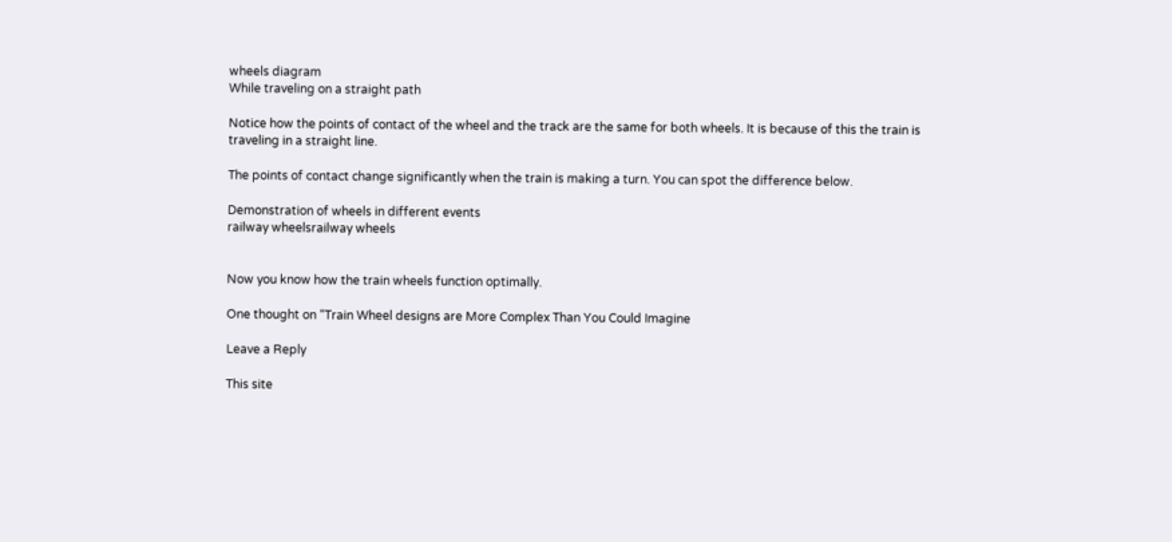wheels diagram
While traveling on a straight path

Notice how the points of contact of the wheel and the track are the same for both wheels. It is because of this the train is traveling in a straight line.

The points of contact change significantly when the train is making a turn. You can spot the difference below.

Demonstration of wheels in different events
railway wheelsrailway wheels


Now you know how the train wheels function optimally.

One thought on “Train Wheel designs are More Complex Than You Could Imagine

Leave a Reply

This site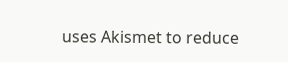uses Akismet to reduce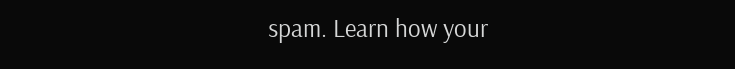spam. Learn how your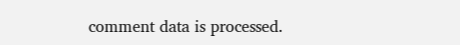comment data is processed.